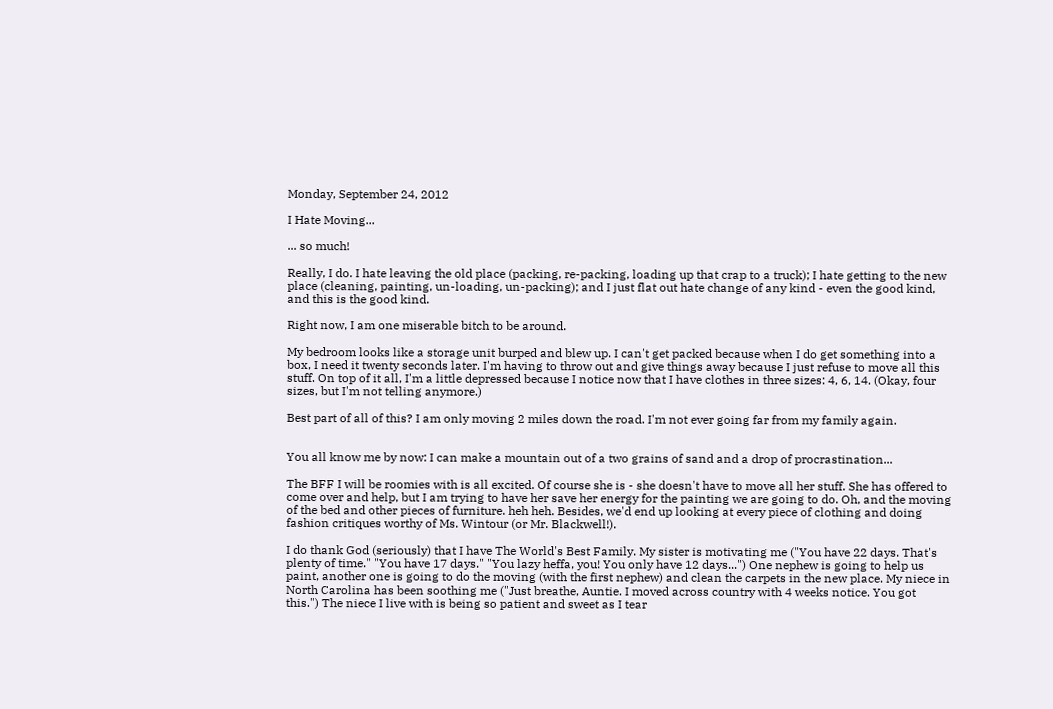Monday, September 24, 2012

I Hate Moving...

... so much!

Really, I do. I hate leaving the old place (packing, re-packing, loading up that crap to a truck); I hate getting to the new place (cleaning, painting, un-loading, un-packing); and I just flat out hate change of any kind - even the good kind, and this is the good kind.

Right now, I am one miserable bitch to be around.

My bedroom looks like a storage unit burped and blew up. I can't get packed because when I do get something into a box, I need it twenty seconds later. I'm having to throw out and give things away because I just refuse to move all this stuff. On top of it all, I'm a little depressed because I notice now that I have clothes in three sizes: 4, 6, 14. (Okay, four sizes, but I'm not telling anymore.)

Best part of all of this? I am only moving 2 miles down the road. I'm not ever going far from my family again.


You all know me by now: I can make a mountain out of a two grains of sand and a drop of procrastination...

The BFF I will be roomies with is all excited. Of course she is - she doesn't have to move all her stuff. She has offered to come over and help, but I am trying to have her save her energy for the painting we are going to do. Oh, and the moving of the bed and other pieces of furniture. heh heh. Besides, we'd end up looking at every piece of clothing and doing fashion critiques worthy of Ms. Wintour (or Mr. Blackwell!).

I do thank God (seriously) that I have The World's Best Family. My sister is motivating me ("You have 22 days. That's plenty of time." "You have 17 days." "You lazy heffa, you! You only have 12 days...") One nephew is going to help us paint, another one is going to do the moving (with the first nephew) and clean the carpets in the new place. My niece in North Carolina has been soothing me ("Just breathe, Auntie. I moved across country with 4 weeks notice. You got this.") The niece I live with is being so patient and sweet as I tear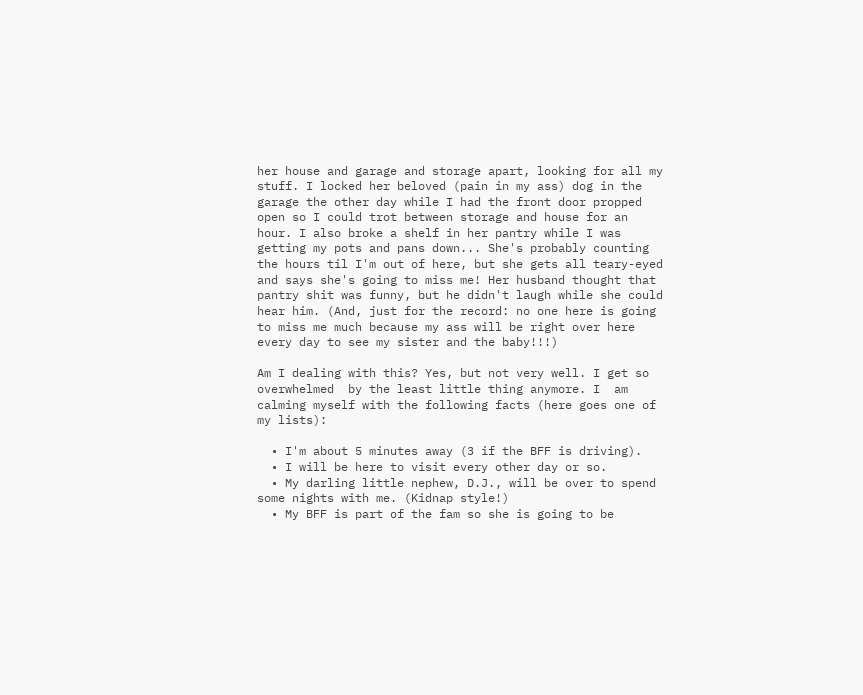her house and garage and storage apart, looking for all my stuff. I locked her beloved (pain in my ass) dog in the garage the other day while I had the front door propped open so I could trot between storage and house for an hour. I also broke a shelf in her pantry while I was getting my pots and pans down... She's probably counting the hours til I'm out of here, but she gets all teary-eyed and says she's going to miss me! Her husband thought that pantry shit was funny, but he didn't laugh while she could hear him. (And, just for the record: no one here is going to miss me much because my ass will be right over here every day to see my sister and the baby!!!)

Am I dealing with this? Yes, but not very well. I get so overwhelmed  by the least little thing anymore. I  am calming myself with the following facts (here goes one of my lists):

  • I'm about 5 minutes away (3 if the BFF is driving).
  • I will be here to visit every other day or so.
  • My darling little nephew, D.J., will be over to spend some nights with me. (Kidnap style!)
  • My BFF is part of the fam so she is going to be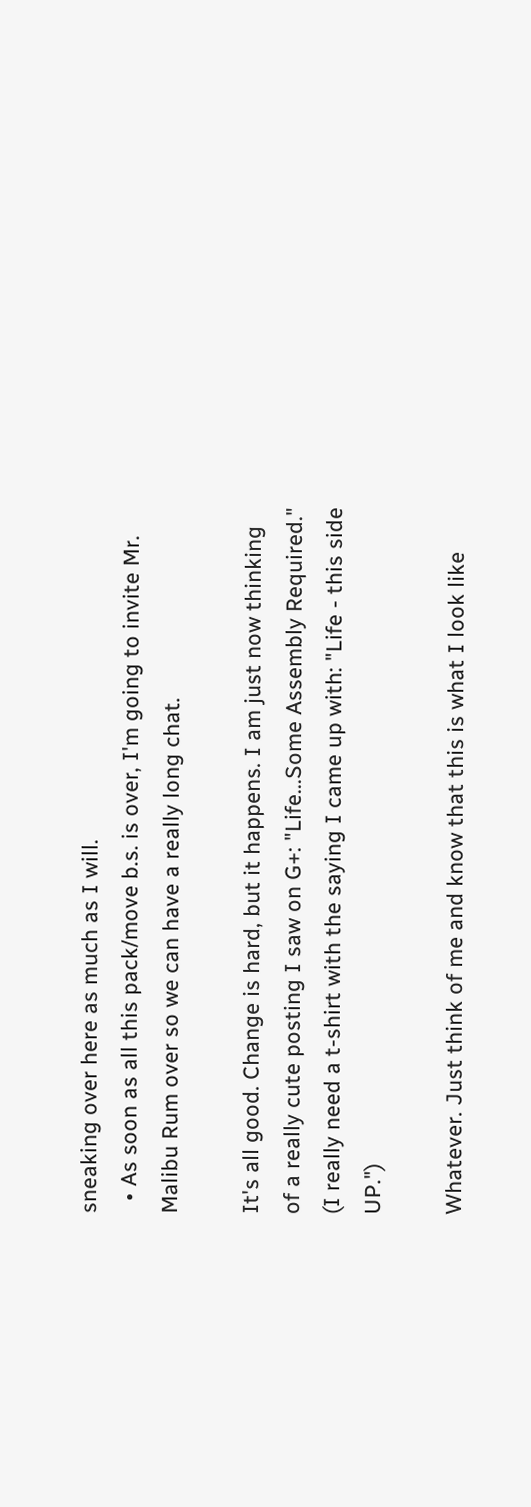sneaking over here as much as I will.
  • As soon as all this pack/move b.s. is over, I'm going to invite Mr. Malibu Rum over so we can have a really long chat.

It's all good. Change is hard, but it happens. I am just now thinking of a really cute posting I saw on G+: "Life...Some Assembly Required." (I really need a t-shirt with the saying I came up with: "Life - this side UP.")

Whatever. Just think of me and know that this is what I look like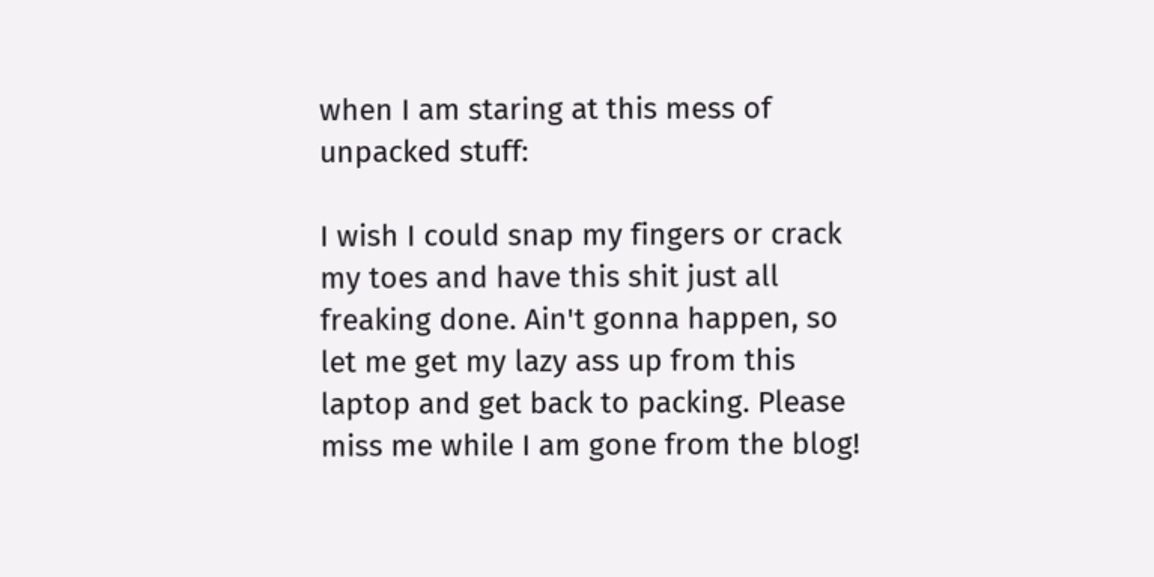when I am staring at this mess of unpacked stuff:

I wish I could snap my fingers or crack my toes and have this shit just all freaking done. Ain't gonna happen, so let me get my lazy ass up from this laptop and get back to packing. Please miss me while I am gone from the blog!